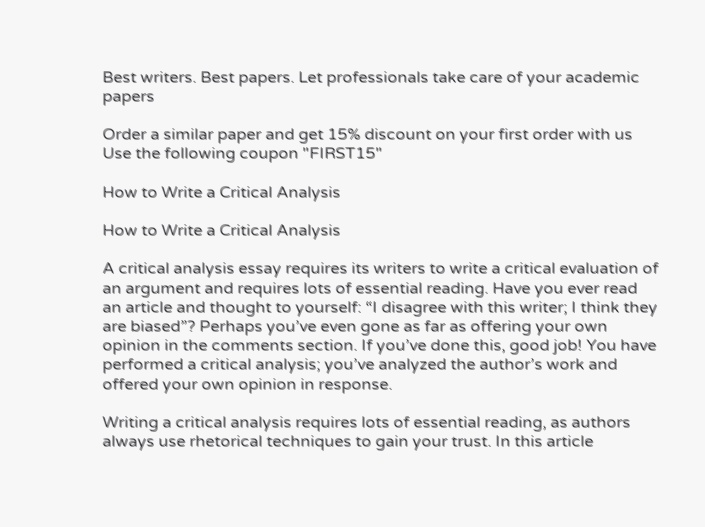Best writers. Best papers. Let professionals take care of your academic papers

Order a similar paper and get 15% discount on your first order with us
Use the following coupon "FIRST15"

How to Write a Critical Analysis

How to Write a Critical Analysis

A critical analysis essay requires its writers to write a critical evaluation of an argument and requires lots of essential reading. Have you ever read an article and thought to yourself: “I disagree with this writer; I think they are biased”? Perhaps you’ve even gone as far as offering your own opinion in the comments section. If you’ve done this, good job! You have performed a critical analysis; you’ve analyzed the author’s work and offered your own opinion in response.

Writing a critical analysis requires lots of essential reading, as authors always use rhetorical techniques to gain your trust. In this article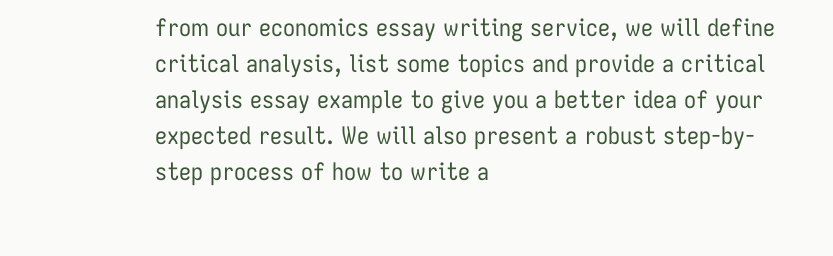from our economics essay writing service, we will define critical analysis, list some topics and provide a critical analysis essay example to give you a better idea of your expected result. We will also present a robust step-by-step process of how to write a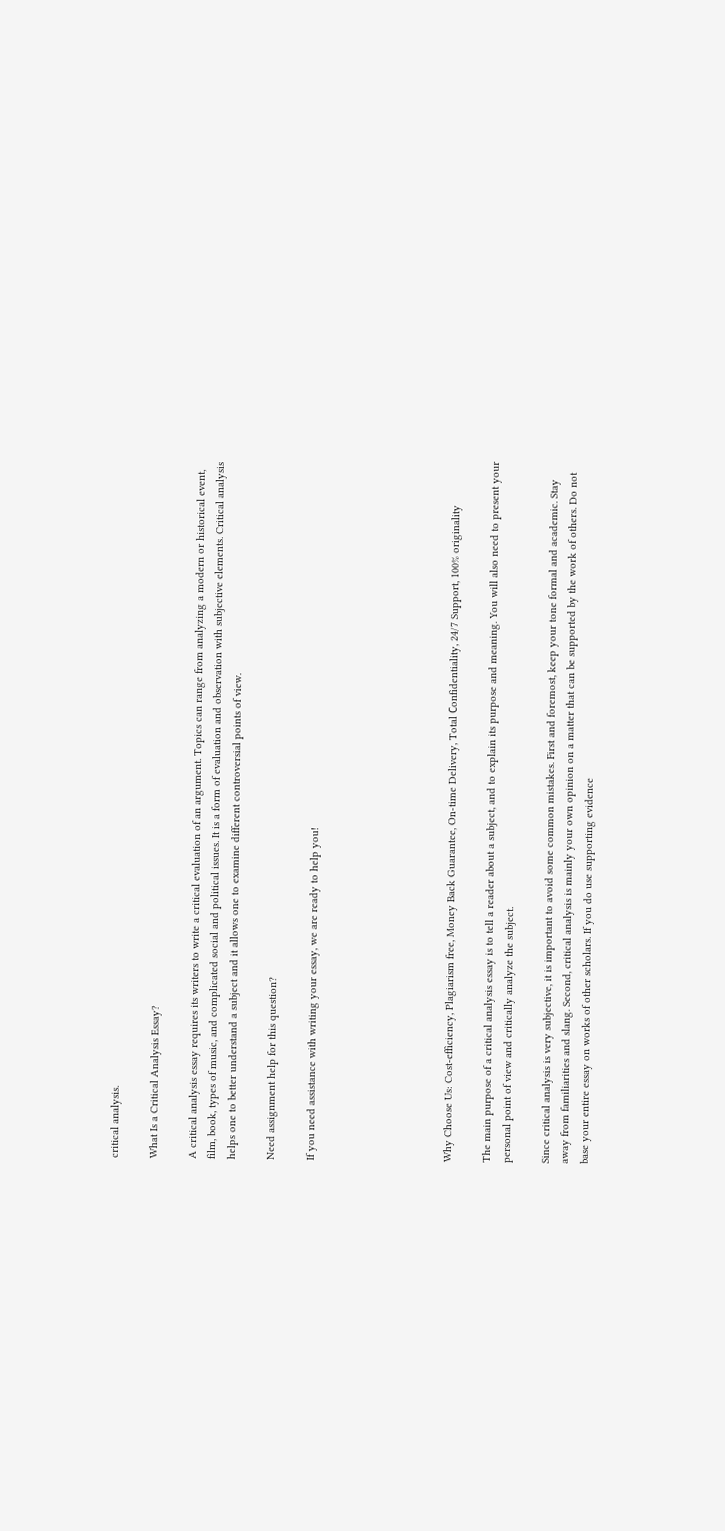critical analysis.

What Is a Critical Analysis Essay?

A critical analysis essay requires its writers to write a critical evaluation of an argument. Topics can range from analyzing a modern or historical event, film, book, types of music, and complicated social and political issues. It is a form of evaluation and observation with subjective elements. Critical analysis helps one to better understand a subject and it allows one to examine different controversial points of view.

Need assignment help for this question?

If you need assistance with writing your essay, we are ready to help you!






Why Choose Us: Cost-efficiency, Plagiarism free, Money Back Guarantee, On-time Delivery, Total Сonfidentiality, 24/7 Support, 100% originality

The main purpose of a critical analysis essay is to tell a reader about a subject, and to explain its purpose and meaning. You will also need to present your personal point of view and critically analyze the subject.

Since critical analysis is very subjective, it is important to avoid some common mistakes. First and foremost, keep your tone formal and academic. Stay away from familiarities and slang. Second, critical analysis is mainly your own opinion on a matter that can be supported by the work of others. Do not base your entire essay on works of other scholars. If you do use supporting evidence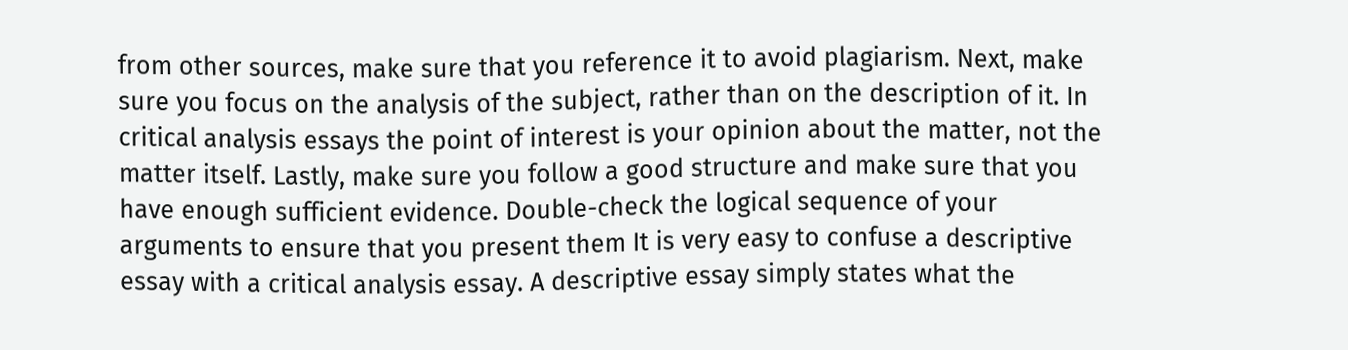from other sources, make sure that you reference it to avoid plagiarism. Next, make sure you focus on the analysis of the subject, rather than on the description of it. In critical analysis essays the point of interest is your opinion about the matter, not the matter itself. Lastly, make sure you follow a good structure and make sure that you have enough sufficient evidence. Double-check the logical sequence of your arguments to ensure that you present them It is very easy to confuse a descriptive essay with a critical analysis essay. A descriptive essay simply states what the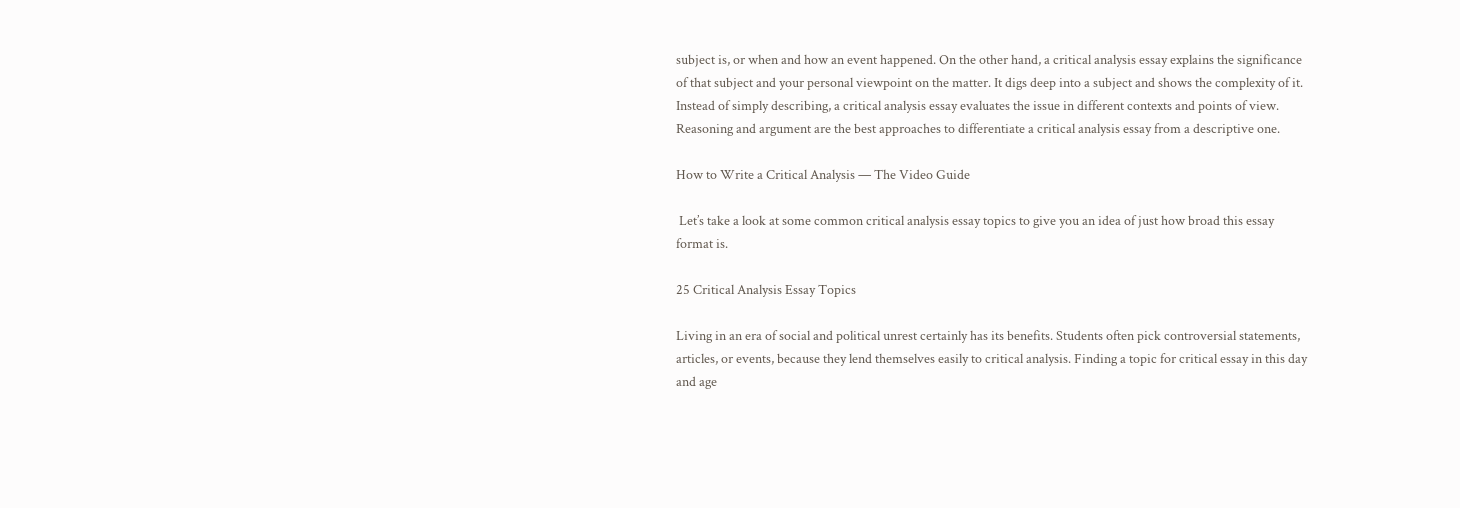subject is, or when and how an event happened. On the other hand, a critical analysis essay explains the significance of that subject and your personal viewpoint on the matter. It digs deep into a subject and shows the complexity of it. Instead of simply describing, a critical analysis essay evaluates the issue in different contexts and points of view. Reasoning and argument are the best approaches to differentiate a critical analysis essay from a descriptive one.

How to Write a Critical Analysis — The Video Guide

 Let’s take a look at some common critical analysis essay topics to give you an idea of just how broad this essay format is.

25 Critical Analysis Essay Topics

Living in an era of social and political unrest certainly has its benefits. Students often pick controversial statements, articles, or events, because they lend themselves easily to critical analysis. Finding a topic for critical essay in this day and age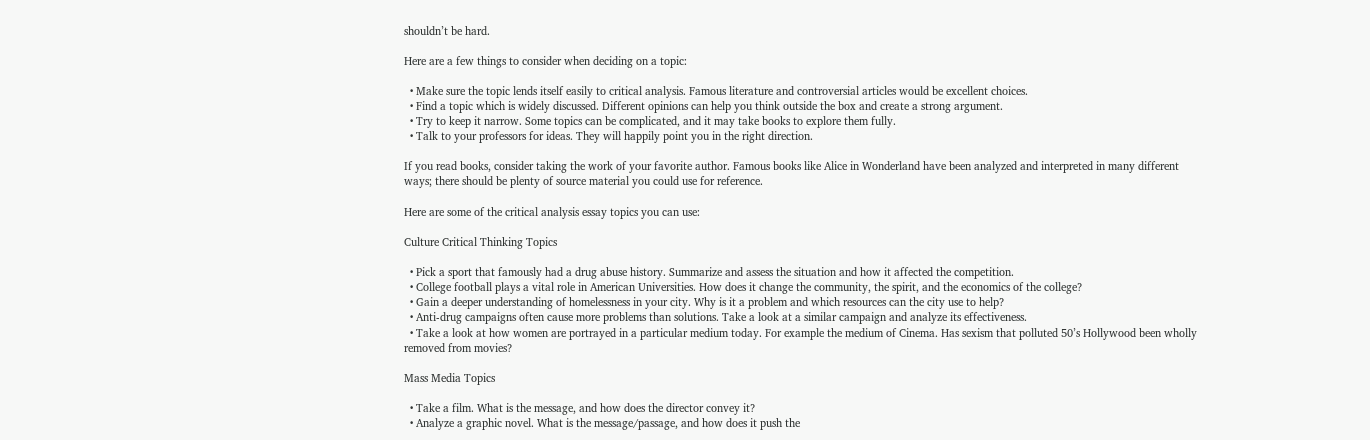shouldn’t be hard.

Here are a few things to consider when deciding on a topic:

  • Make sure the topic lends itself easily to critical analysis. Famous literature and controversial articles would be excellent choices.
  • Find a topic which is widely discussed. Different opinions can help you think outside the box and create a strong argument.
  • Try to keep it narrow. Some topics can be complicated, and it may take books to explore them fully.
  • Talk to your professors for ideas. They will happily point you in the right direction.

If you read books, consider taking the work of your favorite author. Famous books like Alice in Wonderland have been analyzed and interpreted in many different ways; there should be plenty of source material you could use for reference.

Here are some of the critical analysis essay topics you can use:

Culture Critical Thinking Topics

  • Pick a sport that famously had a drug abuse history. Summarize and assess the situation and how it affected the competition.
  • College football plays a vital role in American Universities. How does it change the community, the spirit, and the economics of the college?
  • Gain a deeper understanding of homelessness in your city. Why is it a problem and which resources can the city use to help?
  • Anti-drug campaigns often cause more problems than solutions. Take a look at a similar campaign and analyze its effectiveness.
  • Take a look at how women are portrayed in a particular medium today. For example the medium of Cinema. Has sexism that polluted 50’s Hollywood been wholly removed from movies?

Mass Media Topics

  • Take a film. What is the message, and how does the director convey it?
  • Analyze a graphic novel. What is the message/passage, and how does it push the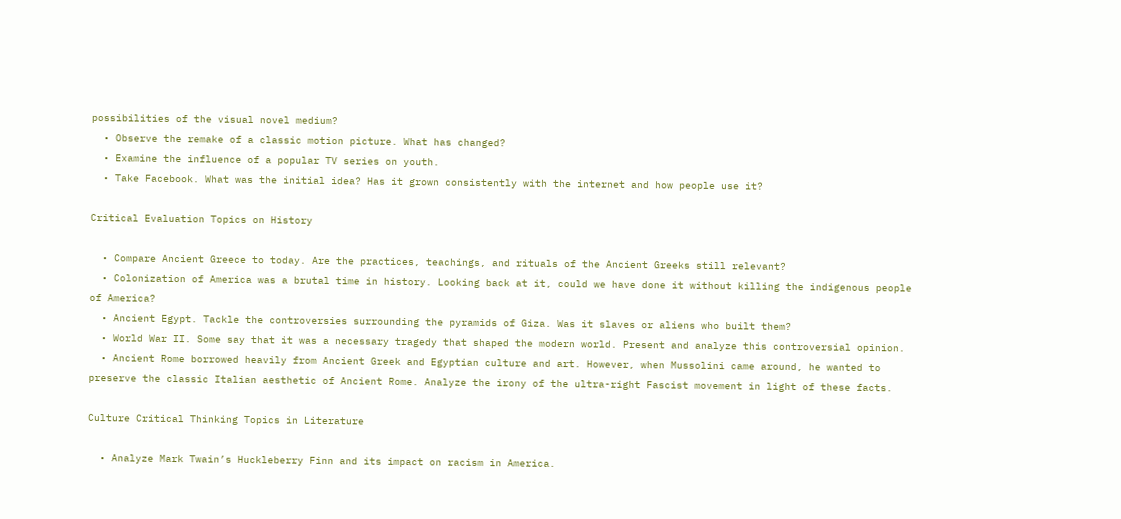possibilities of the visual novel medium?
  • Observe the remake of a classic motion picture. What has changed?
  • Examine the influence of a popular TV series on youth.
  • Take Facebook. What was the initial idea? Has it grown consistently with the internet and how people use it?

Critical Evaluation Topics on History

  • Compare Ancient Greece to today. Are the practices, teachings, and rituals of the Ancient Greeks still relevant?
  • Colonization of America was a brutal time in history. Looking back at it, could we have done it without killing the indigenous people of America?
  • Ancient Egypt. Tackle the controversies surrounding the pyramids of Giza. Was it slaves or aliens who built them?
  • World War II. Some say that it was a necessary tragedy that shaped the modern world. Present and analyze this controversial opinion.
  • Ancient Rome borrowed heavily from Ancient Greek and Egyptian culture and art. However, when Mussolini came around, he wanted to preserve the classic Italian aesthetic of Ancient Rome. Analyze the irony of the ultra-right Fascist movement in light of these facts.

Culture Critical Thinking Topics in Literature

  • Analyze Mark Twain’s Huckleberry Finn and its impact on racism in America.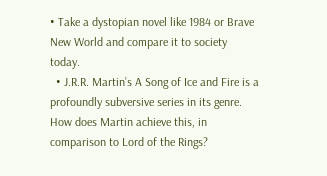• Take a dystopian novel like 1984 or Brave New World and compare it to society today.
  • J.R.R. Martin’s A Song of Ice and Fire is a profoundly subversive series in its genre. How does Martin achieve this, in comparison to Lord of the Rings?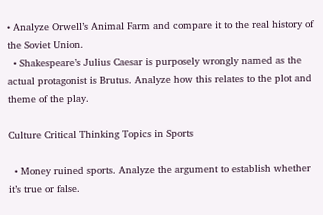• Analyze Orwell’s Animal Farm and compare it to the real history of the Soviet Union.
  • Shakespeare’s Julius Caesar is purposely wrongly named as the actual protagonist is Brutus. Analyze how this relates to the plot and theme of the play.

Culture Critical Thinking Topics in Sports

  • Money ruined sports. Analyze the argument to establish whether it’s true or false.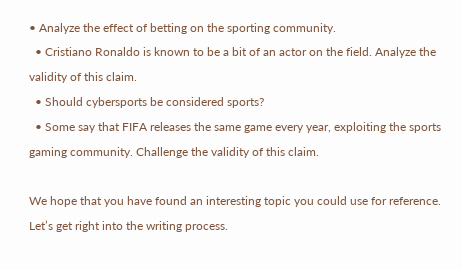• Analyze the effect of betting on the sporting community.
  • Cristiano Ronaldo is known to be a bit of an actor on the field. Analyze the validity of this claim.
  • Should cybersports be considered sports?
  • Some say that FIFA releases the same game every year, exploiting the sports gaming community. Challenge the validity of this claim.

We hope that you have found an interesting topic you could use for reference. Let’s get right into the writing process.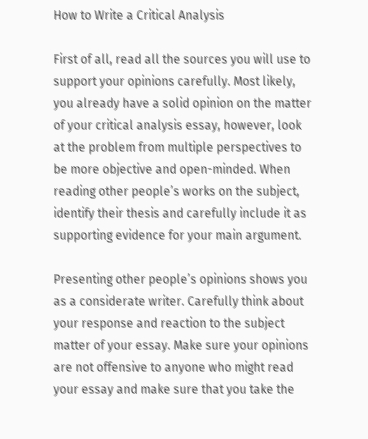How to Write a Critical Analysis

First of all, read all the sources you will use to support your opinions carefully. Most likely, you already have a solid opinion on the matter of your critical analysis essay, however, look at the problem from multiple perspectives to be more objective and open-minded. When reading other people’s works on the subject, identify their thesis and carefully include it as supporting evidence for your main argument.

Presenting other people’s opinions shows you as a considerate writer. Carefully think about your response and reaction to the subject matter of your essay. Make sure your opinions are not offensive to anyone who might read your essay and make sure that you take the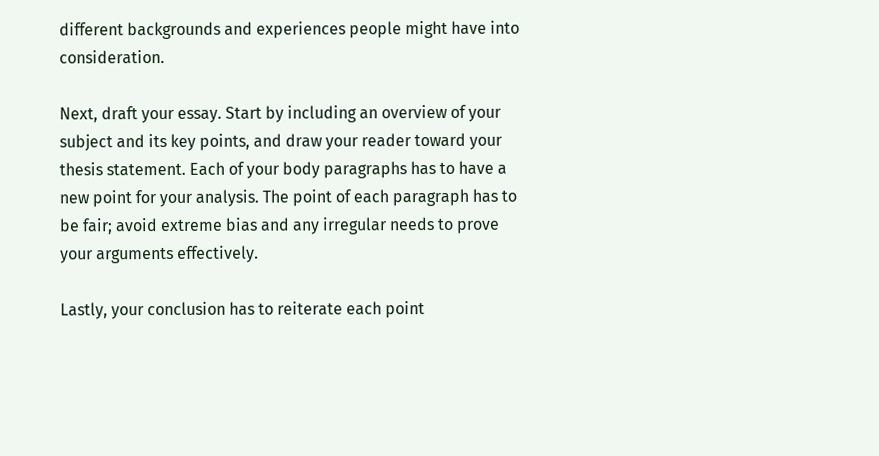different backgrounds and experiences people might have into consideration.

Next, draft your essay. Start by including an overview of your subject and its key points, and draw your reader toward your thesis statement. Each of your body paragraphs has to have a new point for your analysis. The point of each paragraph has to be fair; avoid extreme bias and any irregular needs to prove your arguments effectively.

Lastly, your conclusion has to reiterate each point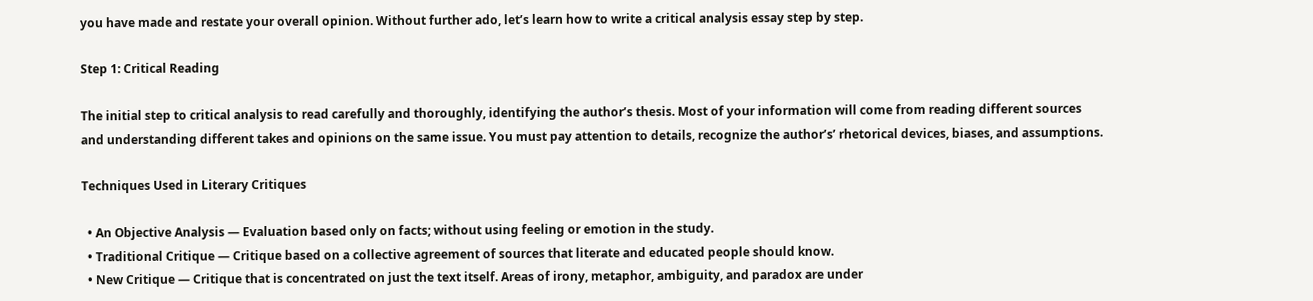you have made and restate your overall opinion. Without further ado, let’s learn how to write a critical analysis essay step by step.

Step 1: Critical Reading

The initial step to critical analysis to read carefully and thoroughly, identifying the author’s thesis. Most of your information will come from reading different sources and understanding different takes and opinions on the same issue. You must pay attention to details, recognize the author’s’ rhetorical devices, biases, and assumptions.

Techniques Used in Literary Critiques

  • An Objective Analysis — Evaluation based only on facts; without using feeling or emotion in the study.
  • Traditional Critique — Critique based on a collective agreement of sources that literate and educated people should know.
  • New Critique — Critique that is concentrated on just the text itself. Areas of irony, metaphor, ambiguity, and paradox are under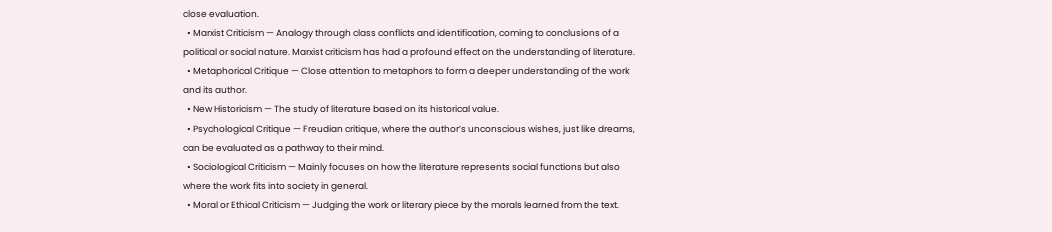close evaluation.
  • Marxist Criticism — Analogy through class conflicts and identification, coming to conclusions of a political or social nature. Marxist criticism has had a profound effect on the understanding of literature.
  • Metaphorical Critique — Close attention to metaphors to form a deeper understanding of the work and its author.
  • New Historicism — The study of literature based on its historical value.
  • Psychological Critique — Freudian critique, where the author’s unconscious wishes, just like dreams, can be evaluated as a pathway to their mind.
  • Sociological Criticism — Mainly focuses on how the literature represents social functions but also where the work fits into society in general.
  • Moral or Ethical Criticism — Judging the work or literary piece by the morals learned from the text.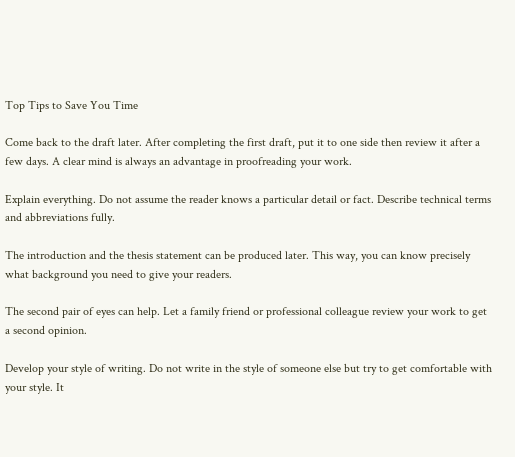Top Tips to Save You Time

Come back to the draft later. After completing the first draft, put it to one side then review it after a few days. A clear mind is always an advantage in proofreading your work.

Explain everything. Do not assume the reader knows a particular detail or fact. Describe technical terms and abbreviations fully.

The introduction and the thesis statement can be produced later. This way, you can know precisely what background you need to give your readers.

The second pair of eyes can help. Let a family friend or professional colleague review your work to get a second opinion.

Develop your style of writing. Do not write in the style of someone else but try to get comfortable with your style. It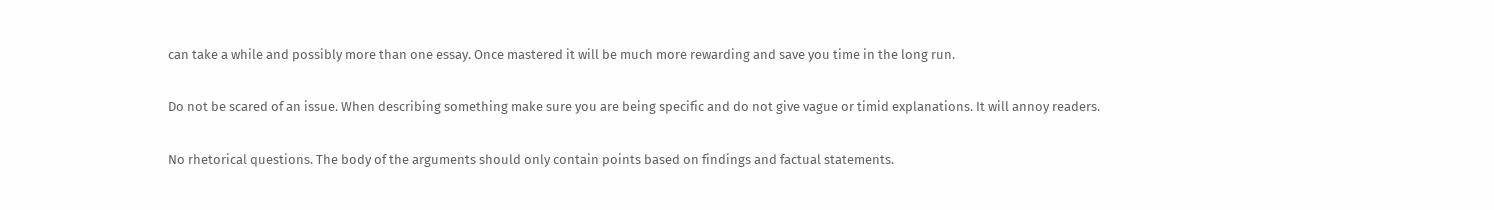can take a while and possibly more than one essay. Once mastered it will be much more rewarding and save you time in the long run.

Do not be scared of an issue. When describing something make sure you are being specific and do not give vague or timid explanations. It will annoy readers.

No rhetorical questions. The body of the arguments should only contain points based on findings and factual statements.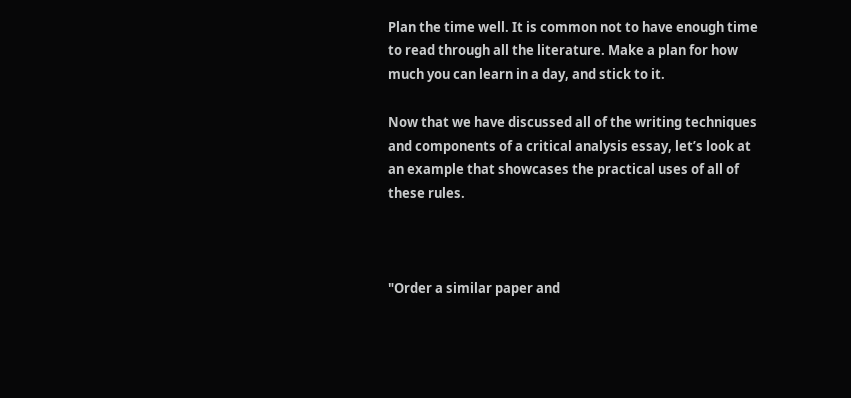Plan the time well. It is common not to have enough time to read through all the literature. Make a plan for how much you can learn in a day, and stick to it.

Now that we have discussed all of the writing techniques and components of a critical analysis essay, let’s look at an example that showcases the practical uses of all of these rules.



"Order a similar paper and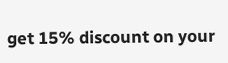get 15% discount on your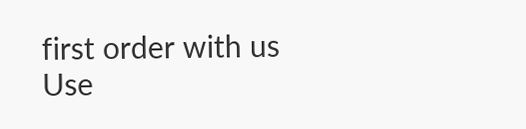first order with us
Use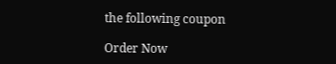the following coupon

Order Now